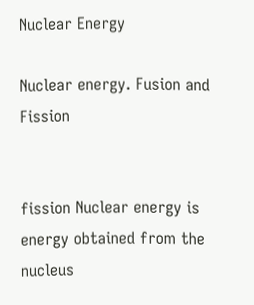Nuclear Energy

Nuclear energy. Fusion and Fission


fission Nuclear energy is energy obtained from the  nucleus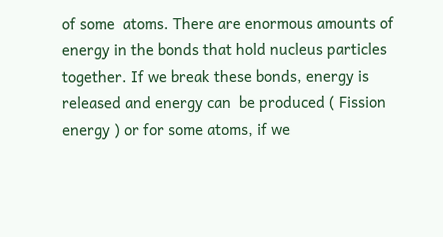of some  atoms. There are enormous amounts of energy in the bonds that hold nucleus particles together. If we break these bonds, energy is released and energy can  be produced ( Fission energy ) or for some atoms, if we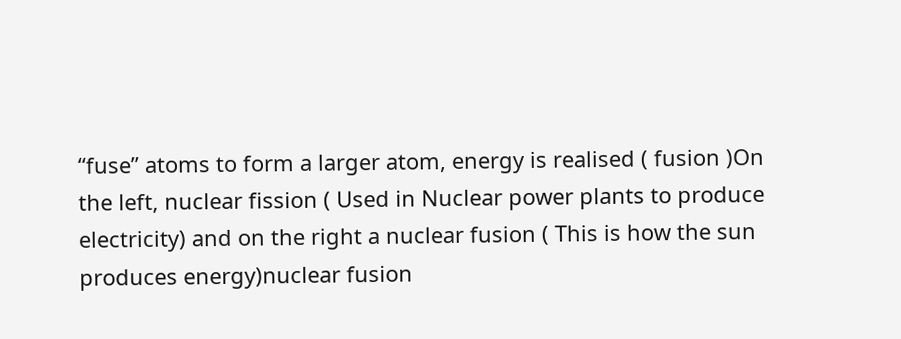“fuse” atoms to form a larger atom, energy is realised ( fusion )On the left, nuclear fission ( Used in Nuclear power plants to produce electricity) and on the right a nuclear fusion ( This is how the sun produces energy)nuclear fusion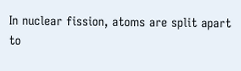In nuclear fission, atoms are split apart to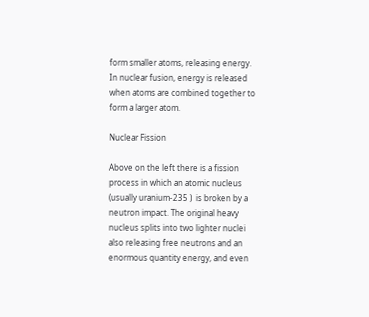form smaller atoms, releasing energy.  In nuclear fusion, energy is released when atoms are combined together to form a larger atom.

Nuclear Fission

Above on the left there is a fission process in which an atomic nucleus (usually uranium-235 )  is broken by a neutron impact. The original heavy nucleus splits into two lighter nuclei also releasing free neutrons and an enormous quantity energy, and even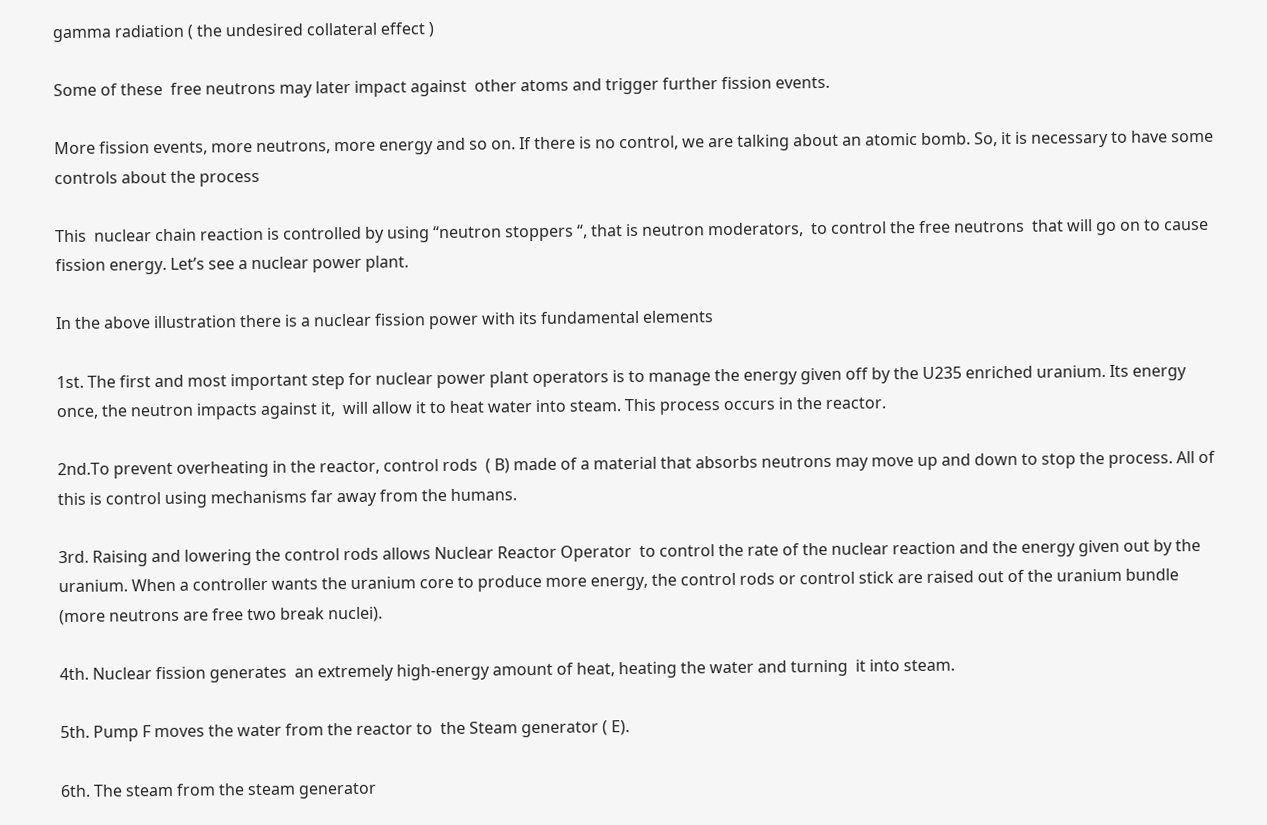gamma radiation ( the undesired collateral effect )

Some of these  free neutrons may later impact against  other atoms and trigger further fission events.

More fission events, more neutrons, more energy and so on. If there is no control, we are talking about an atomic bomb. So, it is necessary to have some controls about the process

This  nuclear chain reaction is controlled by using “neutron stoppers “, that is neutron moderators,  to control the free neutrons  that will go on to cause fission energy. Let’s see a nuclear power plant.

In the above illustration there is a nuclear fission power with its fundamental elements

1st. The first and most important step for nuclear power plant operators is to manage the energy given off by the U235 enriched uranium. Its energy once, the neutron impacts against it,  will allow it to heat water into steam. This process occurs in the reactor.

2nd.To prevent overheating in the reactor, control rods  ( B) made of a material that absorbs neutrons may move up and down to stop the process. All of this is control using mechanisms far away from the humans.

3rd. Raising and lowering the control rods allows Nuclear Reactor Operator  to control the rate of the nuclear reaction and the energy given out by the uranium. When a controller wants the uranium core to produce more energy, the control rods or control stick are raised out of the uranium bundle (more neutrons are free two break nuclei).

4th. Nuclear fission generates  an extremely high-energy amount of heat, heating the water and turning  it into steam.

5th. Pump F moves the water from the reactor to  the Steam generator ( E).

6th. The steam from the steam generator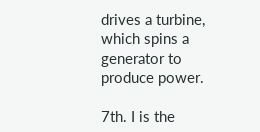drives a turbine, which spins a generator to produce power.

7th. I is the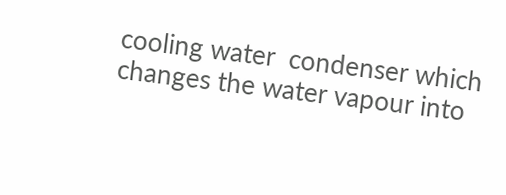cooling water  condenser which changes the water vapour into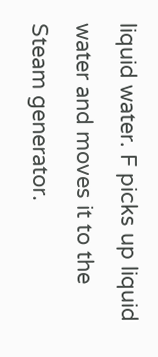liquid water. F picks up liquid water and moves it to the Steam generator.